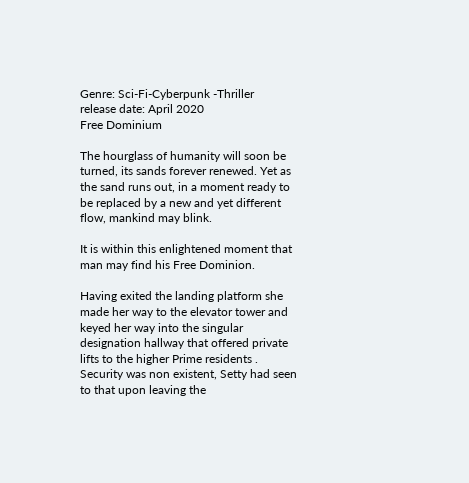Genre: Sci-Fi-Cyberpunk -Thriller
release date: April 2020
Free Dominium

The hourglass of humanity will soon be turned, its sands forever renewed. Yet as the sand runs out, in a moment ready to be replaced by a new and yet different flow, mankind may blink.

It is within this enlightened moment that man may find his Free Dominion.

Having exited the landing platform she made her way to the elevator tower and keyed her way into the singular designation hallway that offered private lifts to the higher Prime residents . Security was non existent, Setty had seen to that upon leaving the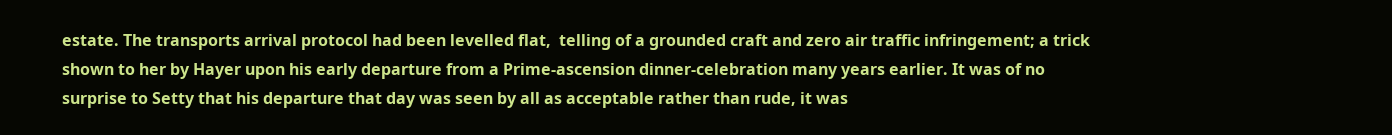estate. The transports arrival protocol had been levelled flat,  telling of a grounded craft and zero air traffic infringement; a trick shown to her by Hayer upon his early departure from a Prime-ascension dinner-celebration many years earlier. It was of no surprise to Setty that his departure that day was seen by all as acceptable rather than rude, it was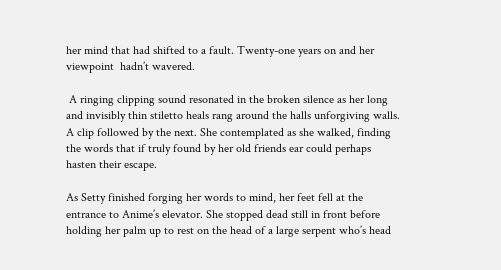her mind that had shifted to a fault. Twenty-one years on and her viewpoint  hadn’t wavered.

 A ringing clipping sound resonated in the broken silence as her long and invisibly thin stiletto heals rang around the halls unforgiving walls. A clip followed by the next. She contemplated as she walked, finding the words that if truly found by her old friends ear could perhaps hasten their escape.

As Setty finished forging her words to mind, her feet fell at the entrance to Anime’s elevator. She stopped dead still in front before holding her palm up to rest on the head of a large serpent who’s head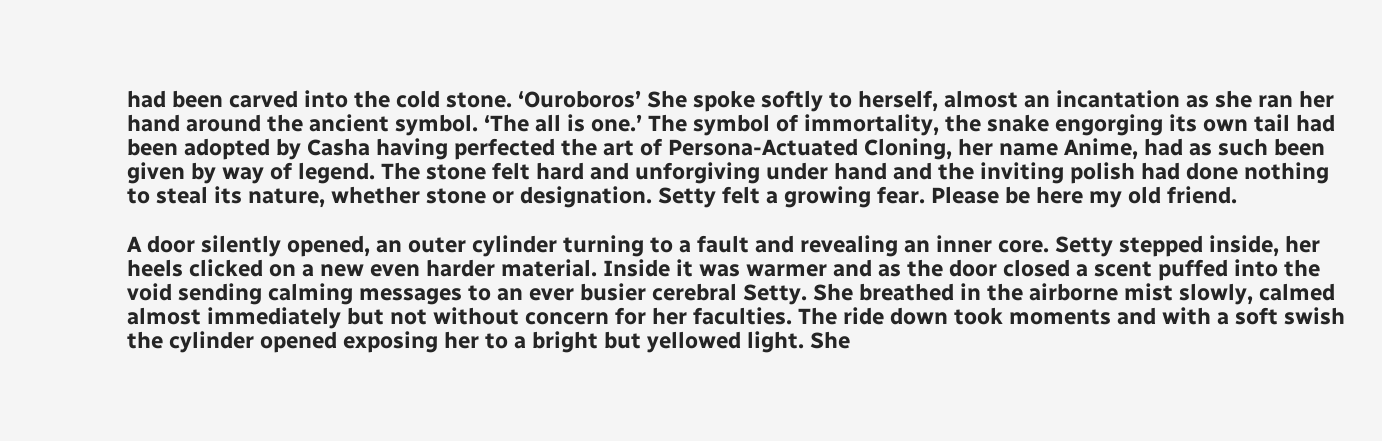had been carved into the cold stone. ‘Ouroboros’ She spoke softly to herself, almost an incantation as she ran her hand around the ancient symbol. ‘The all is one.’ The symbol of immortality, the snake engorging its own tail had been adopted by Casha having perfected the art of Persona-Actuated Cloning, her name Anime, had as such been given by way of legend. The stone felt hard and unforgiving under hand and the inviting polish had done nothing to steal its nature, whether stone or designation. Setty felt a growing fear. Please be here my old friend.

A door silently opened, an outer cylinder turning to a fault and revealing an inner core. Setty stepped inside, her heels clicked on a new even harder material. Inside it was warmer and as the door closed a scent puffed into the void sending calming messages to an ever busier cerebral Setty. She breathed in the airborne mist slowly, calmed almost immediately but not without concern for her faculties. The ride down took moments and with a soft swish the cylinder opened exposing her to a bright but yellowed light. She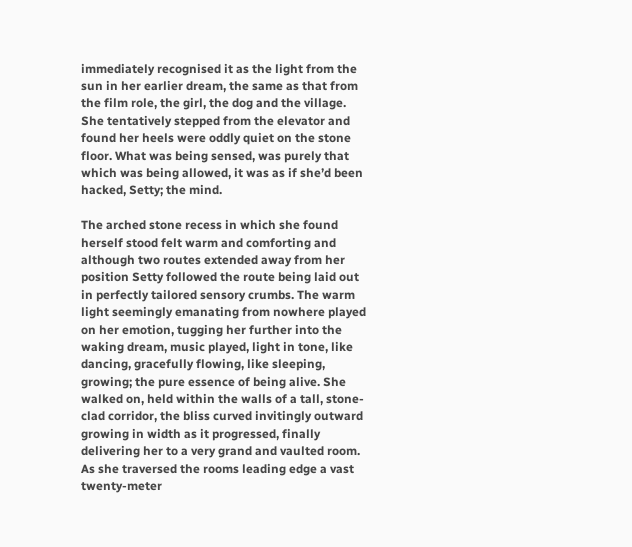immediately recognised it as the light from the sun in her earlier dream, the same as that from the film role, the girl, the dog and the village. She tentatively stepped from the elevator and found her heels were oddly quiet on the stone floor. What was being sensed, was purely that which was being allowed, it was as if she’d been hacked, Setty; the mind.

The arched stone recess in which she found herself stood felt warm and comforting and although two routes extended away from her position Setty followed the route being laid out in perfectly tailored sensory crumbs. The warm light seemingly emanating from nowhere played on her emotion, tugging her further into the waking dream, music played, light in tone, like dancing, gracefully flowing, like sleeping, growing; the pure essence of being alive. She walked on, held within the walls of a tall, stone-clad corridor, the bliss curved invitingly outward growing in width as it progressed, finally delivering her to a very grand and vaulted room. As she traversed the rooms leading edge a vast twenty-meter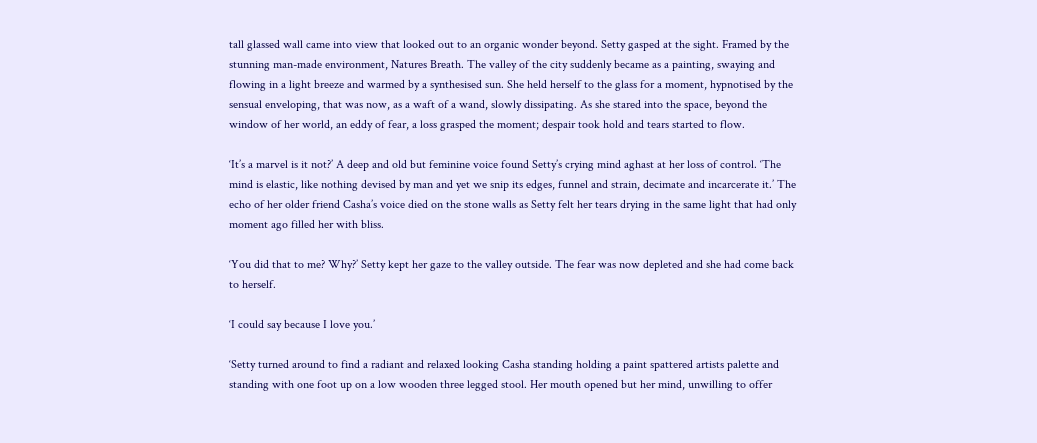tall glassed wall came into view that looked out to an organic wonder beyond. Setty gasped at the sight. Framed by the stunning man-made environment, Natures Breath. The valley of the city suddenly became as a painting, swaying and flowing in a light breeze and warmed by a synthesised sun. She held herself to the glass for a moment, hypnotised by the sensual enveloping, that was now, as a waft of a wand, slowly dissipating. As she stared into the space, beyond the window of her world, an eddy of fear, a loss grasped the moment; despair took hold and tears started to flow.

‘It’s a marvel is it not?’ A deep and old but feminine voice found Setty’s crying mind aghast at her loss of control. ‘The mind is elastic, like nothing devised by man and yet we snip its edges, funnel and strain, decimate and incarcerate it.’ The echo of her older friend Casha’s voice died on the stone walls as Setty felt her tears drying in the same light that had only moment ago filled her with bliss.

‘You did that to me? Why?’ Setty kept her gaze to the valley outside. The fear was now depleted and she had come back to herself.

‘I could say because I love you.’

‘Setty turned around to find a radiant and relaxed looking Casha standing holding a paint spattered artists palette and standing with one foot up on a low wooden three legged stool. Her mouth opened but her mind, unwilling to offer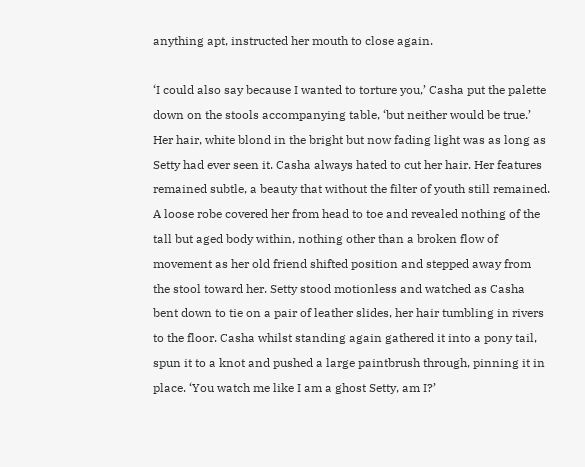anything apt, instructed her mouth to close again.

‘I could also say because I wanted to torture you,’ Casha put the palette down on the stools accompanying table, ‘but neither would be true.’ Her hair, white blond in the bright but now fading light was as long as Setty had ever seen it. Casha always hated to cut her hair. Her features remained subtle, a beauty that without the filter of youth still remained. A loose robe covered her from head to toe and revealed nothing of the tall but aged body within, nothing other than a broken flow of movement as her old friend shifted position and stepped away from the stool toward her. Setty stood motionless and watched as Casha bent down to tie on a pair of leather slides, her hair tumbling in rivers to the floor. Casha whilst standing again gathered it into a pony tail, spun it to a knot and pushed a large paintbrush through, pinning it in place. ‘You watch me like I am a ghost Setty, am I?’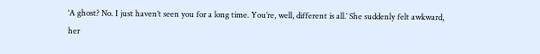‘A ghost? No. I just haven’t seen you for a long time. You’re, well, different is all.’ She suddenly felt awkward, her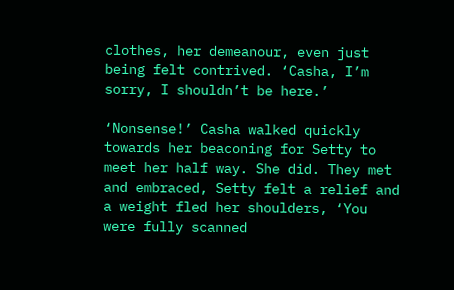clothes, her demeanour, even just being felt contrived. ‘Casha, I’m sorry, I shouldn’t be here.’

‘Nonsense!’ Casha walked quickly towards her beaconing for Setty to meet her half way. She did. They met and embraced, Setty felt a relief and a weight fled her shoulders, ‘You were fully scanned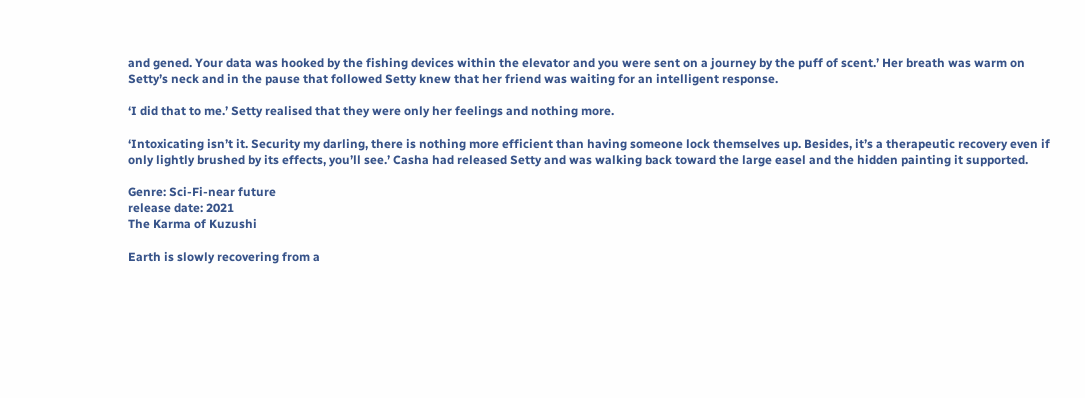and gened. Your data was hooked by the fishing devices within the elevator and you were sent on a journey by the puff of scent.’ Her breath was warm on Setty’s neck and in the pause that followed Setty knew that her friend was waiting for an intelligent response.

‘I did that to me.’ Setty realised that they were only her feelings and nothing more.

‘Intoxicating isn’t it. Security my darling, there is nothing more efficient than having someone lock themselves up. Besides, it’s a therapeutic recovery even if only lightly brushed by its effects, you’ll see.’ Casha had released Setty and was walking back toward the large easel and the hidden painting it supported.

Genre: Sci-Fi-near future
release date: 2021
The Karma of Kuzushi

Earth is slowly recovering from a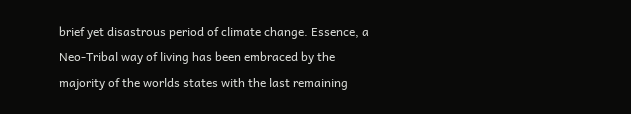brief yet disastrous period of climate change. Essence, a Neo-Tribal way of living has been embraced by the majority of the worlds states with the last remaining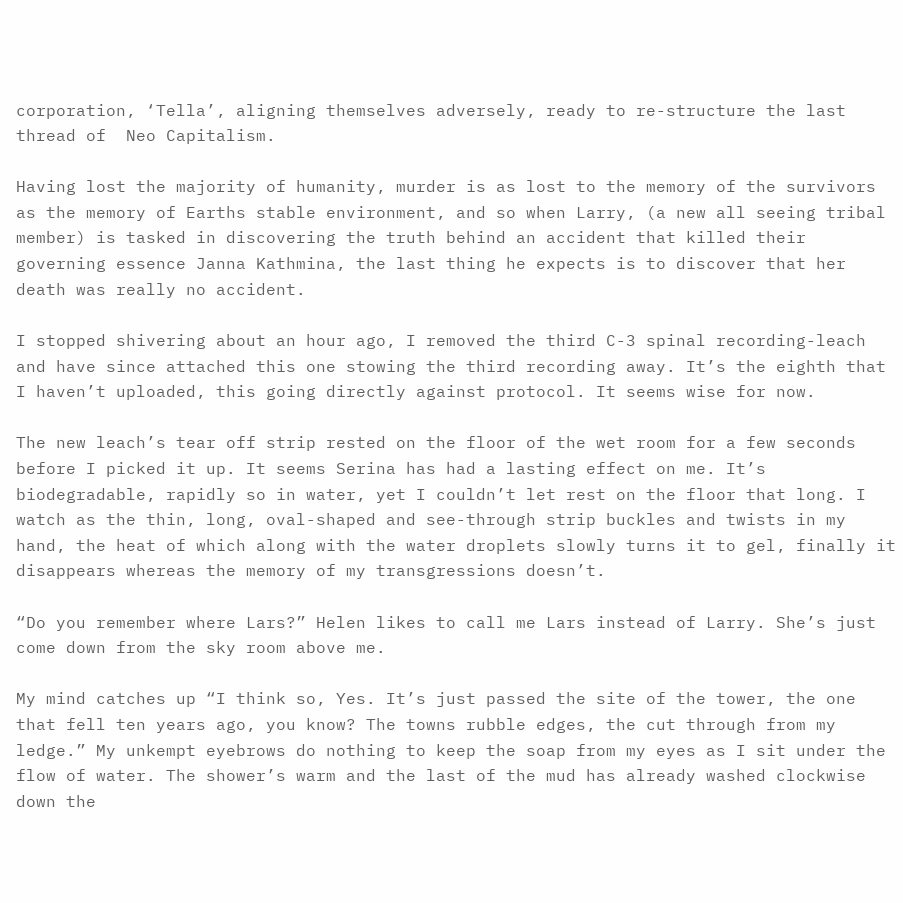corporation, ‘Tella’, aligning themselves adversely, ready to re-structure the last thread of  Neo Capitalism.

Having lost the majority of humanity, murder is as lost to the memory of the survivors as the memory of Earths stable environment, and so when Larry, (a new all seeing tribal member) is tasked in discovering the truth behind an accident that killed their governing essence Janna Kathmina, the last thing he expects is to discover that her death was really no accident.

I stopped shivering about an hour ago, I removed the third C-3 spinal recording-leach and have since attached this one stowing the third recording away. It’s the eighth that I haven’t uploaded, this going directly against protocol. It seems wise for now.

The new leach’s tear off strip rested on the floor of the wet room for a few seconds before I picked it up. It seems Serina has had a lasting effect on me. It’s biodegradable, rapidly so in water, yet I couldn’t let rest on the floor that long. I watch as the thin, long, oval-shaped and see-through strip buckles and twists in my hand, the heat of which along with the water droplets slowly turns it to gel, finally it disappears whereas the memory of my transgressions doesn’t.

“Do you remember where Lars?” Helen likes to call me Lars instead of Larry. She’s just come down from the sky room above me.

My mind catches up “I think so, Yes. It’s just passed the site of the tower, the one that fell ten years ago, you know? The towns rubble edges, the cut through from my ledge.” My unkempt eyebrows do nothing to keep the soap from my eyes as I sit under the flow of water. The shower’s warm and the last of the mud has already washed clockwise down the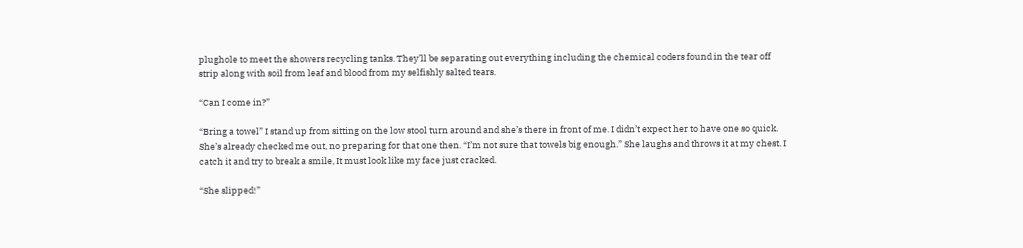plughole to meet the showers recycling tanks. They’ll be separating out everything including the chemical coders found in the tear off strip along with soil from leaf and blood from my selfishly salted tears.

“Can I come in?”

“Bring a towel” I stand up from sitting on the low stool turn around and she’s there in front of me. I didn’t expect her to have one so quick. She’s already checked me out, no preparing for that one then. “I’m not sure that towels big enough.” She laughs and throws it at my chest. I catch it and try to break a smile, It must look like my face just cracked.

“She slipped!”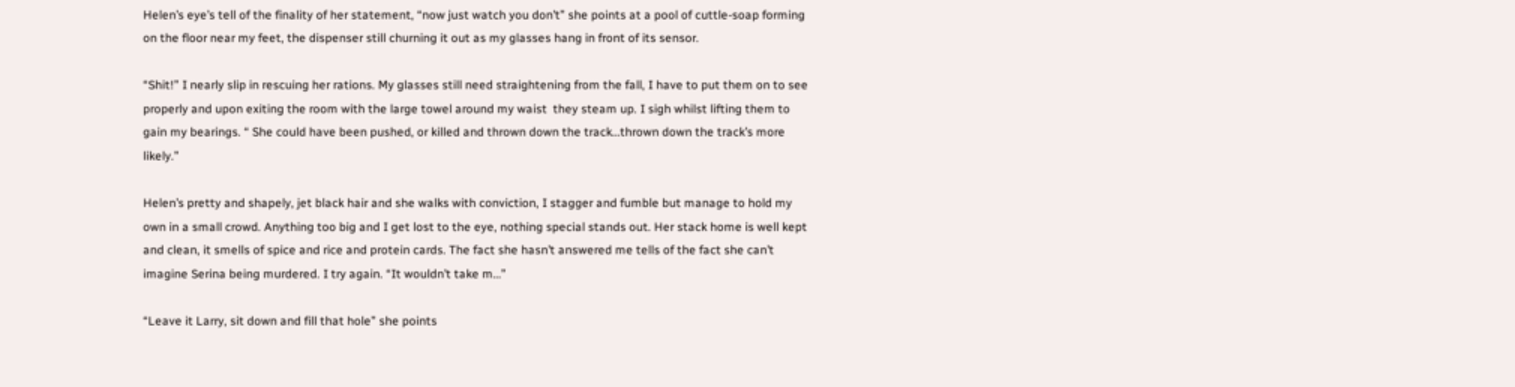Helen’s eye’s tell of the finality of her statement, “now just watch you don’t” she points at a pool of cuttle-soap forming on the floor near my feet, the dispenser still churning it out as my glasses hang in front of its sensor.

“Shit!” I nearly slip in rescuing her rations. My glasses still need straightening from the fall, I have to put them on to see properly and upon exiting the room with the large towel around my waist  they steam up. I sigh whilst lifting them to gain my bearings. “ She could have been pushed, or killed and thrown down the track…thrown down the track’s more likely.”

Helen’s pretty and shapely, jet black hair and she walks with conviction, I stagger and fumble but manage to hold my own in a small crowd. Anything too big and I get lost to the eye, nothing special stands out. Her stack home is well kept and clean, it smells of spice and rice and protein cards. The fact she hasn’t answered me tells of the fact she can’t imagine Serina being murdered. I try again. “It wouldn’t take m…”

“Leave it Larry, sit down and fill that hole” she points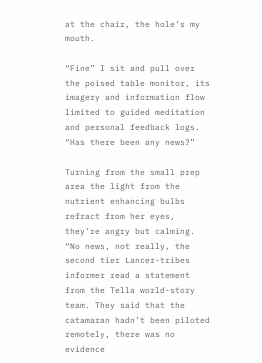at the chair, the hole’s my mouth.

“Fine” I sit and pull over the poised table monitor, its imagery and information flow limited to guided meditation and personal feedback logs. “Has there been any news?”

Turning from the small prep area the light from the nutrient enhancing bulbs refract from her eyes, they’re angry but calming. “No news, not really, the second tier Lancer-tribes informer read a statement from the Tella world-story team. They said that the catamaran hadn’t been piloted remotely, there was no evidence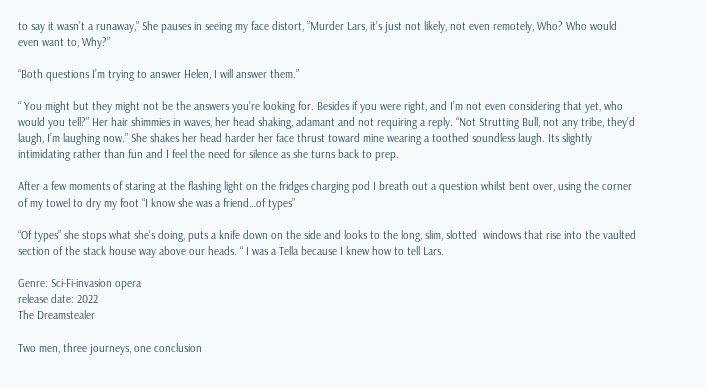to say it wasn’t a runaway,” She pauses in seeing my face distort, ”Murder Lars, it’s just not likely, not even remotely, Who? Who would even want to, Why?”

“Both questions I’m trying to answer Helen, I will answer them.”

“ You might but they might not be the answers you’re looking for. Besides if you were right, and I’m not even considering that yet, who would you tell?” Her hair shimmies in waves, her head shaking, adamant and not requiring a reply. “Not Strutting Bull, not any tribe, they’d laugh, I’m laughing now.” She shakes her head harder her face thrust toward mine wearing a toothed soundless laugh. Its slightly intimidating rather than fun and I feel the need for silence as she turns back to prep.

After a few moments of staring at the flashing light on the fridges charging pod I breath out a question whilst bent over, using the corner of my towel to dry my foot “I know she was a friend…of types”

“Of types” she stops what she’s doing, puts a knife down on the side and looks to the long, slim, slotted  windows that rise into the vaulted section of the stack house way above our heads. “ I was a Tella because I knew how to tell Lars.

Genre: Sci-Fi-invasion opera
release date: 2022
The Dreamstealer

Two men, three journeys, one conclusion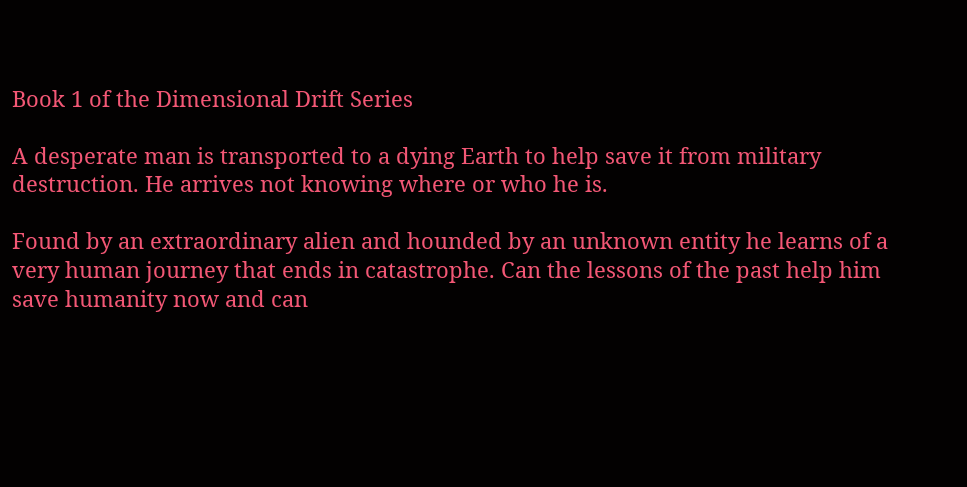Book 1 of the Dimensional Drift Series

A desperate man is transported to a dying Earth to help save it from military destruction. He arrives not knowing where or who he is.

Found by an extraordinary alien and hounded by an unknown entity he learns of a very human journey that ends in catastrophe. Can the lessons of the past help him save humanity now and can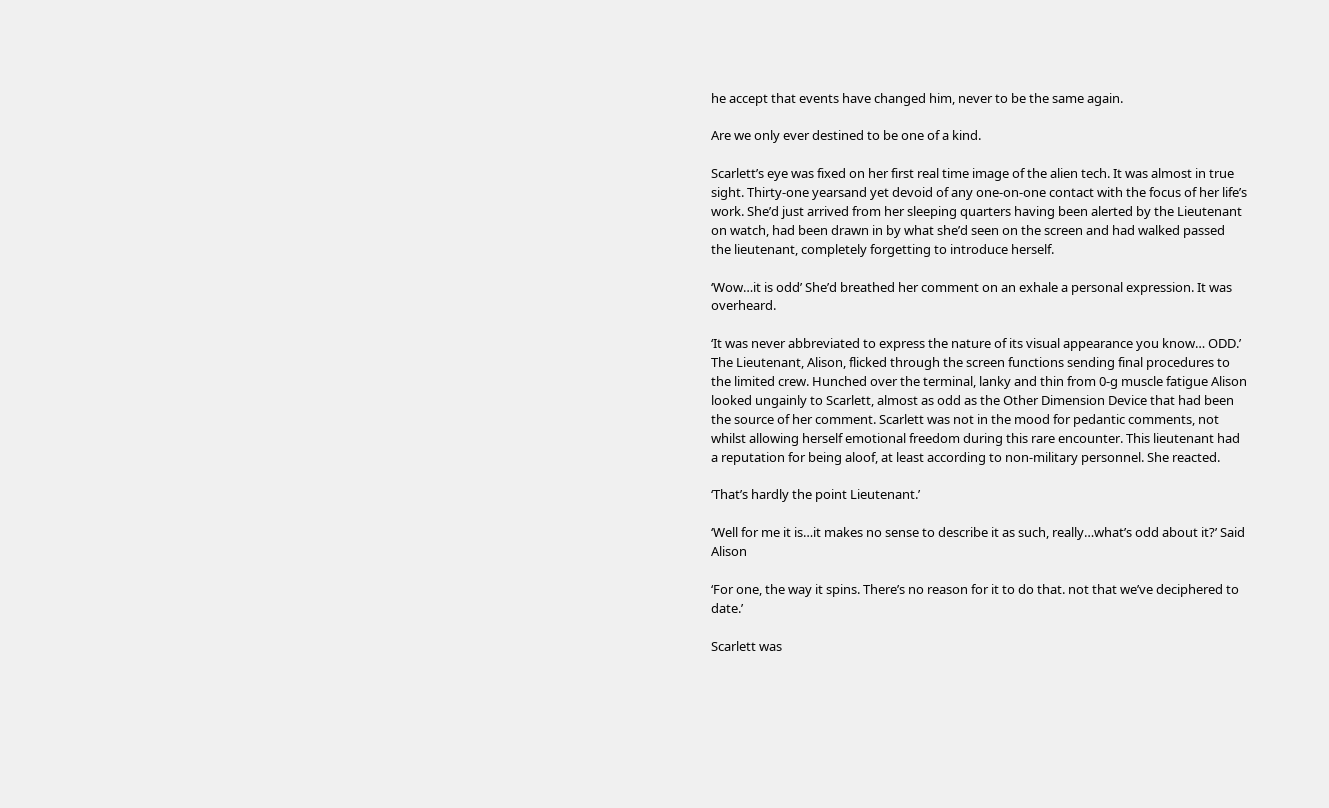he accept that events have changed him, never to be the same again.

Are we only ever destined to be one of a kind.

Scarlett’s eye was fixed on her first real time image of the alien tech. It was almost in true sight. Thirty-one yearsand yet devoid of any one-on-one contact with the focus of her life’s work. She’d just arrived from her sleeping quarters having been alerted by the Lieutenant on watch, had been drawn in by what she’d seen on the screen and had walked passed the lieutenant, completely forgetting to introduce herself.

‘Wow…it is odd’ She’d breathed her comment on an exhale a personal expression. It was overheard.

‘It was never abbreviated to express the nature of its visual appearance you know… ODD.’ The Lieutenant, Alison, flicked through the screen functions sending final procedures to the limited crew. Hunched over the terminal, lanky and thin from 0-g muscle fatigue Alison looked ungainly to Scarlett, almost as odd as the Other Dimension Device that had been the source of her comment. Scarlett was not in the mood for pedantic comments, not whilst allowing herself emotional freedom during this rare encounter. This lieutenant had a reputation for being aloof, at least according to non-military personnel. She reacted.

‘That’s hardly the point Lieutenant.’

‘Well for me it is…it makes no sense to describe it as such, really…what’s odd about it?’ Said Alison

‘For one, the way it spins. There’s no reason for it to do that. not that we’ve deciphered to date.’

Scarlett was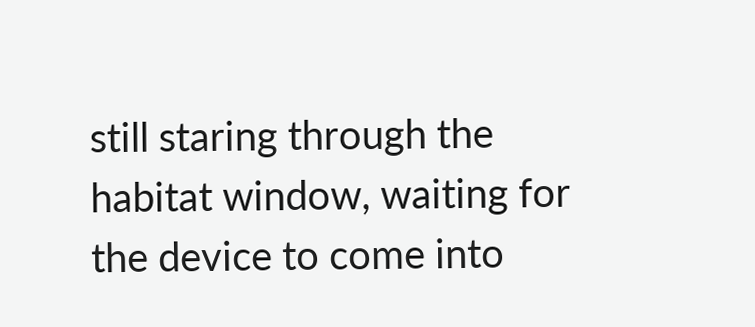still staring through the habitat window, waiting for the device to come into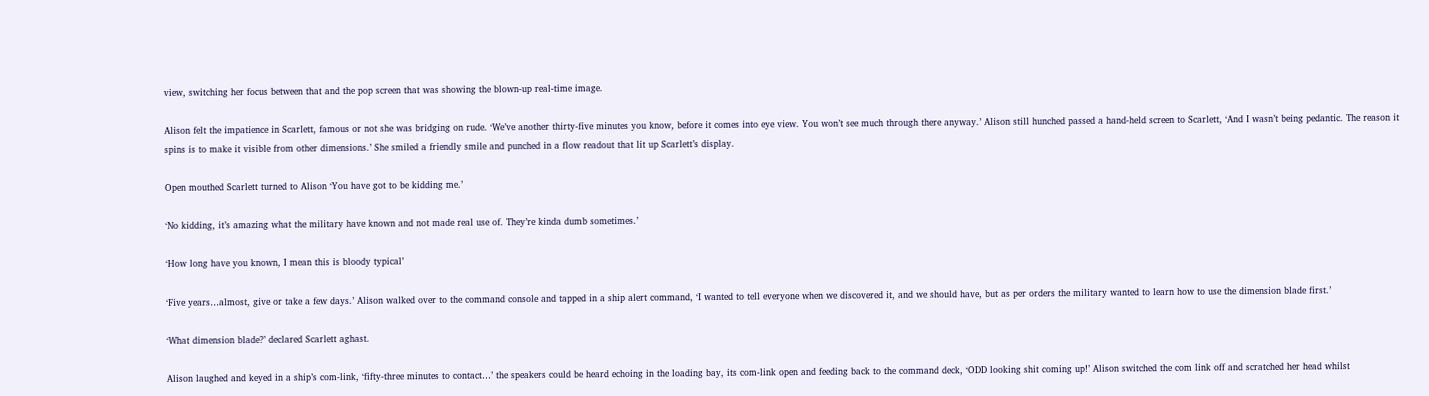view, switching her focus between that and the pop screen that was showing the blown-up real-time image.

Alison felt the impatience in Scarlett, famous or not she was bridging on rude. ‘We’ve another thirty-five minutes you know, before it comes into eye view. You won’t see much through there anyway.’ Alison still hunched passed a hand-held screen to Scarlett, ‘And I wasn’t being pedantic. The reason it spins is to make it visible from other dimensions.’ She smiled a friendly smile and punched in a flow readout that lit up Scarlett’s display.

Open mouthed Scarlett turned to Alison ‘You have got to be kidding me.’

‘No kidding, it’s amazing what the military have known and not made real use of. They’re kinda dumb sometimes.’

‘How long have you known, I mean this is bloody typical’

‘Five years…almost, give or take a few days.’ Alison walked over to the command console and tapped in a ship alert command, ‘I wanted to tell everyone when we discovered it, and we should have, but as per orders the military wanted to learn how to use the dimension blade first.’

‘What dimension blade?’ declared Scarlett aghast.

Alison laughed and keyed in a ship’s com-link, ‘fifty-three minutes to contact…’ the speakers could be heard echoing in the loading bay, its com-link open and feeding back to the command deck, ‘ODD looking shit coming up!’ Alison switched the com link off and scratched her head whilst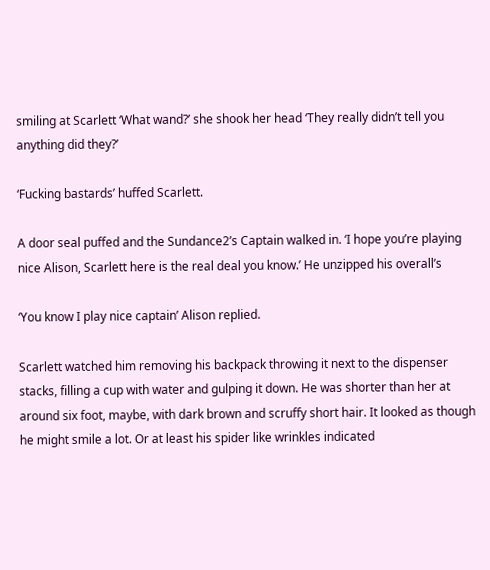smiling at Scarlett ‘What wand?’ she shook her head ‘They really didn’t tell you anything did they?’

‘Fucking bastards’ huffed Scarlett.

A door seal puffed and the Sundance2’s Captain walked in. ‘I hope you’re playing nice Alison, Scarlett here is the real deal you know.’ He unzipped his overall’s

‘You know I play nice captain’ Alison replied.

Scarlett watched him removing his backpack throwing it next to the dispenser stacks, filling a cup with water and gulping it down. He was shorter than her at around six foot, maybe, with dark brown and scruffy short hair. It looked as though he might smile a lot. Or at least his spider like wrinkles indicated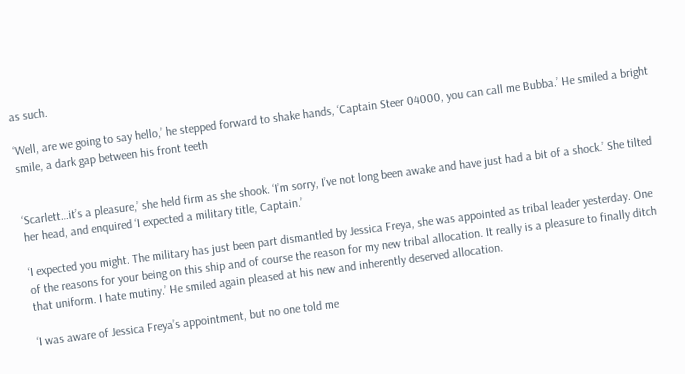as such.

‘Well, are we going to say hello,’ he stepped forward to shake hands, ‘Captain Steer 04000, you can call me Bubba.’ He smiled a bright smile, a dark gap between his front teeth


‘Scarlett…it’s a pleasure,’ she held firm as she shook. ‘I’m sorry, I’ve not long been awake and have just had a bit of a shock.’ She tilted her head, and enquired ‘I expected a military title, Captain.’

‘I expected you might. The military has just been part dismantled by Jessica Freya, she was appointed as tribal leader yesterday. One of the reasons for your being on this ship and of course the reason for my new tribal allocation. It really is a pleasure to finally ditch that uniform. I hate mutiny.’ He smiled again pleased at his new and inherently deserved allocation.

‘I was aware of Jessica Freya’s appointment, but no one told me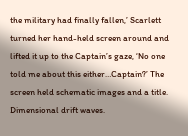the military had finally fallen,’ Scarlett turned her hand-held screen around and lifted it up to the Captain’s gaze, ‘No one told me about this either…Captain?’ The screen held schematic images and a title. Dimensional drift waves.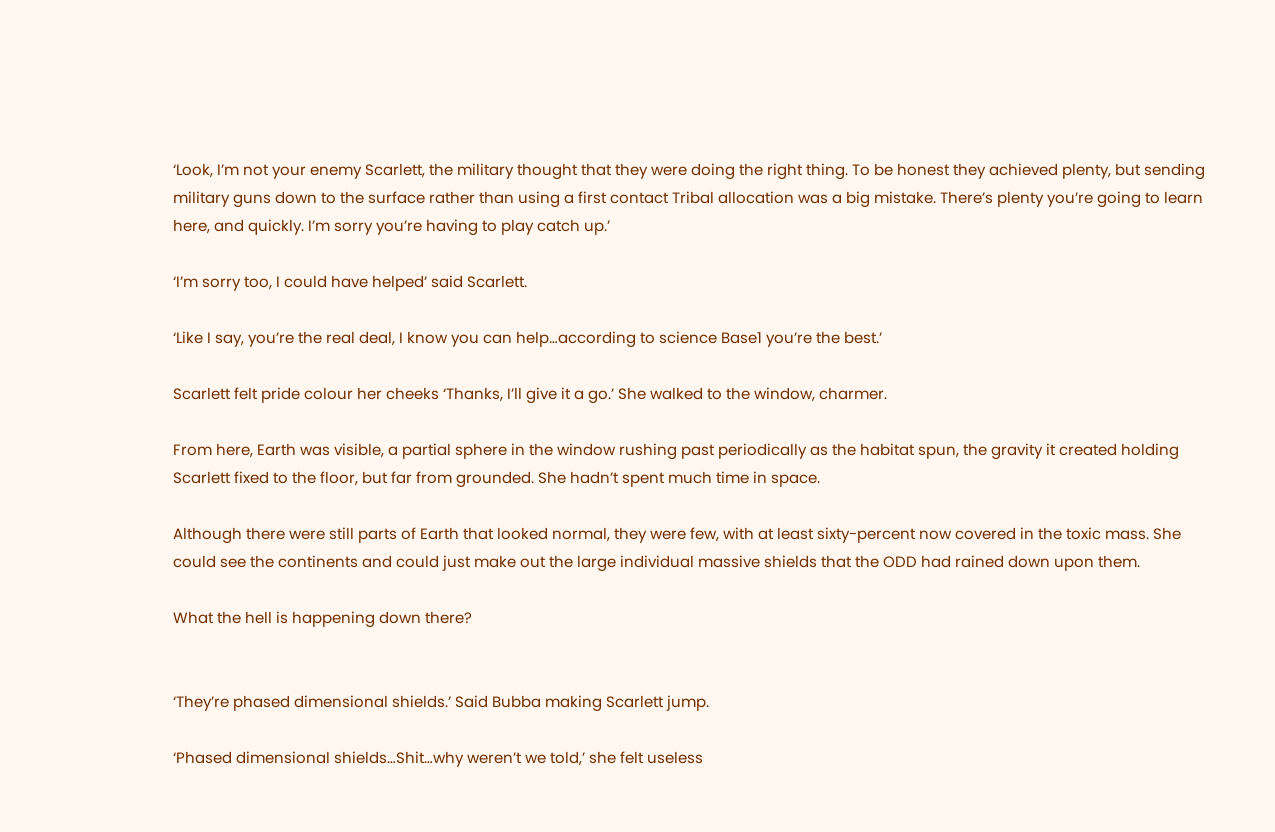‘Look, I’m not your enemy Scarlett, the military thought that they were doing the right thing. To be honest they achieved plenty, but sending military guns down to the surface rather than using a first contact Tribal allocation was a big mistake. There’s plenty you’re going to learn here, and quickly. I’m sorry you’re having to play catch up.’

‘I’m sorry too, I could have helped’ said Scarlett.

‘Like I say, you’re the real deal, I know you can help…according to science Base1 you’re the best.’

Scarlett felt pride colour her cheeks ‘Thanks, I’ll give it a go.’ She walked to the window, charmer.

From here, Earth was visible, a partial sphere in the window rushing past periodically as the habitat spun, the gravity it created holding Scarlett fixed to the floor, but far from grounded. She hadn’t spent much time in space.

Although there were still parts of Earth that looked normal, they were few, with at least sixty-percent now covered in the toxic mass. She could see the continents and could just make out the large individual massive shields that the ODD had rained down upon them.

What the hell is happening down there?


‘They’re phased dimensional shields.’ Said Bubba making Scarlett jump.

‘Phased dimensional shields…Shit…why weren’t we told,’ she felt useless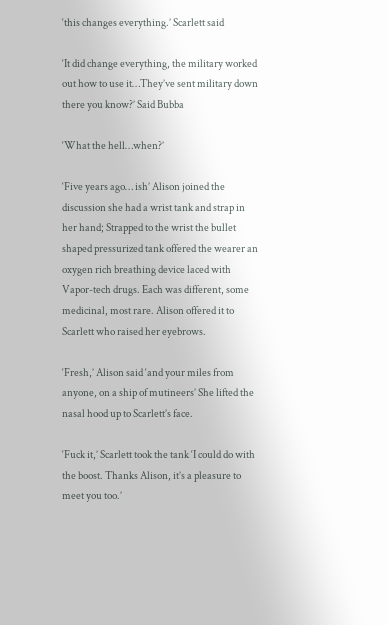‘this changes everything.’ Scarlett said

‘It did change everything, the military worked out how to use it…They’ve sent military down there you know?’ Said Bubba

‘What the hell…when?’

‘Five years ago… ish’ Alison joined the discussion she had a wrist tank and strap in her hand; Strapped to the wrist the bullet shaped pressurized tank offered the wearer an oxygen rich breathing device laced with Vapor-tech drugs. Each was different, some medicinal, most rare. Alison offered it to Scarlett who raised her eyebrows.

‘Fresh,’ Alison said ‘and your miles from anyone, on a ship of mutineers’ She lifted the nasal hood up to Scarlett’s face.

‘Fuck it,’ Scarlett took the tank ‘I could do with the boost. Thanks Alison, it’s a pleasure to meet you too.’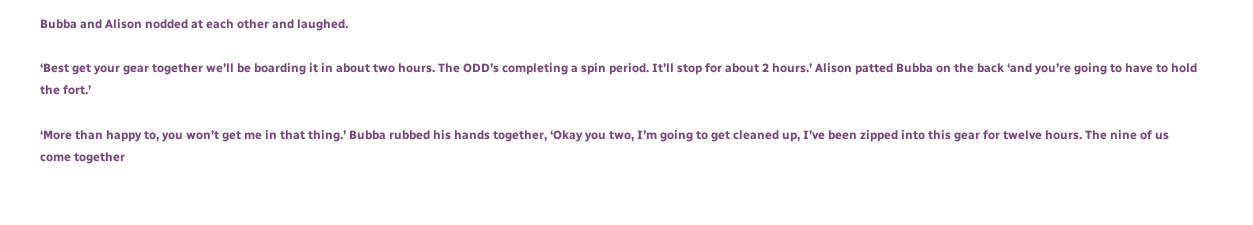Bubba and Alison nodded at each other and laughed.

‘Best get your gear together we’ll be boarding it in about two hours. The ODD’s completing a spin period. It’ll stop for about 2 hours.’ Alison patted Bubba on the back ‘and you’re going to have to hold the fort.’

‘More than happy to, you won’t get me in that thing.’ Bubba rubbed his hands together, ‘Okay you two, I’m going to get cleaned up, I’ve been zipped into this gear for twelve hours. The nine of us come together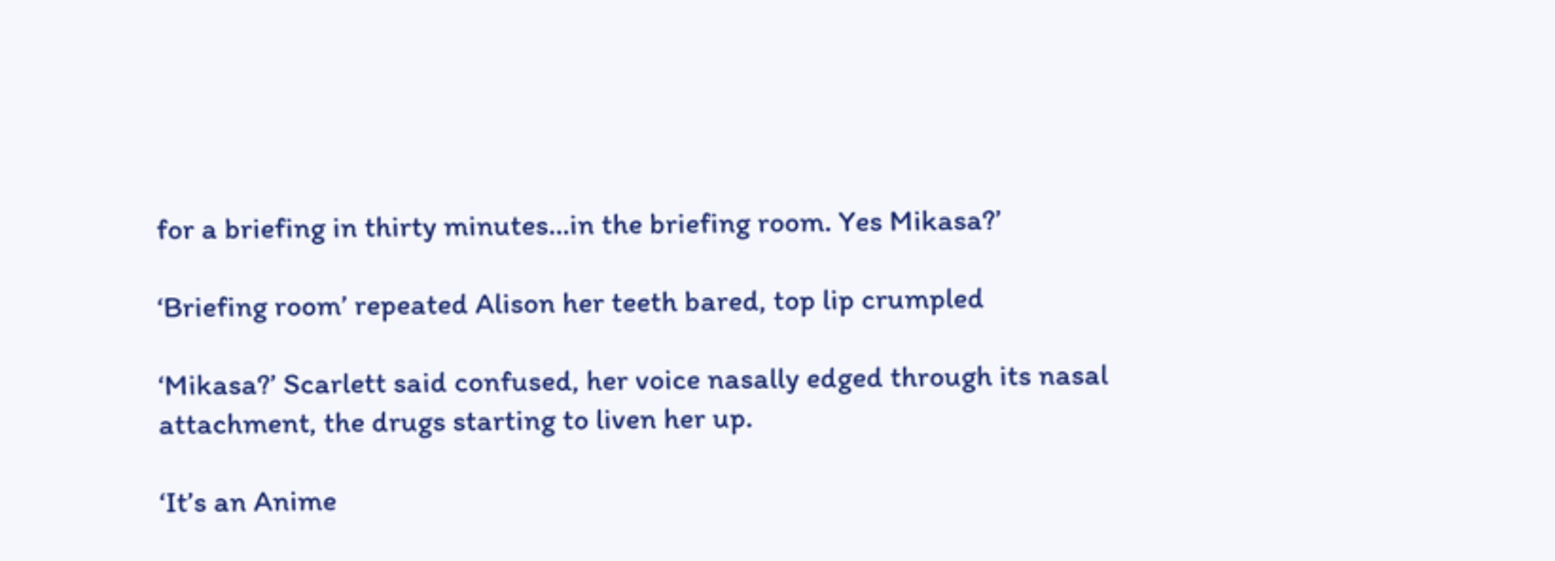for a briefing in thirty minutes…in the briefing room. Yes Mikasa?’

‘Briefing room’ repeated Alison her teeth bared, top lip crumpled

‘Mikasa?’ Scarlett said confused, her voice nasally edged through its nasal attachment, the drugs starting to liven her up.

‘It’s an Anime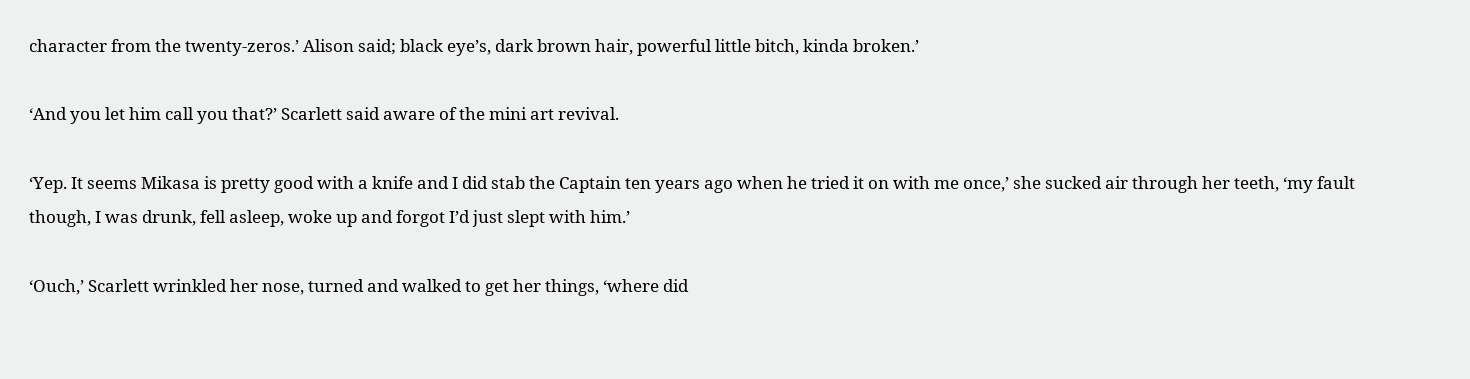character from the twenty-zeros.’ Alison said; black eye’s, dark brown hair, powerful little bitch, kinda broken.’

‘And you let him call you that?’ Scarlett said aware of the mini art revival.

‘Yep. It seems Mikasa is pretty good with a knife and I did stab the Captain ten years ago when he tried it on with me once,’ she sucked air through her teeth, ‘my fault though, I was drunk, fell asleep, woke up and forgot I’d just slept with him.’

‘Ouch,’ Scarlett wrinkled her nose, turned and walked to get her things, ‘where did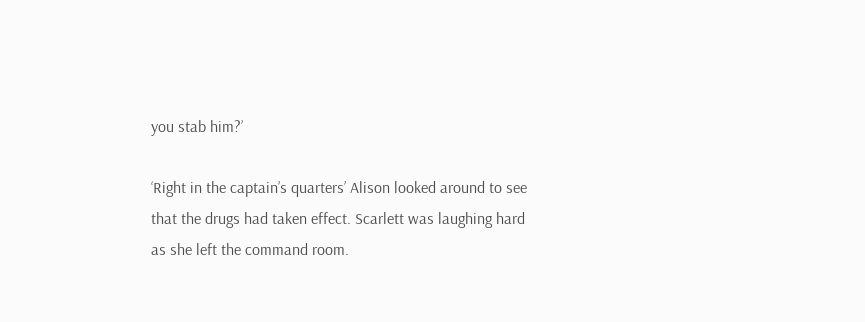you stab him?’

‘Right in the captain’s quarters’ Alison looked around to see that the drugs had taken effect. Scarlett was laughing hard as she left the command room.